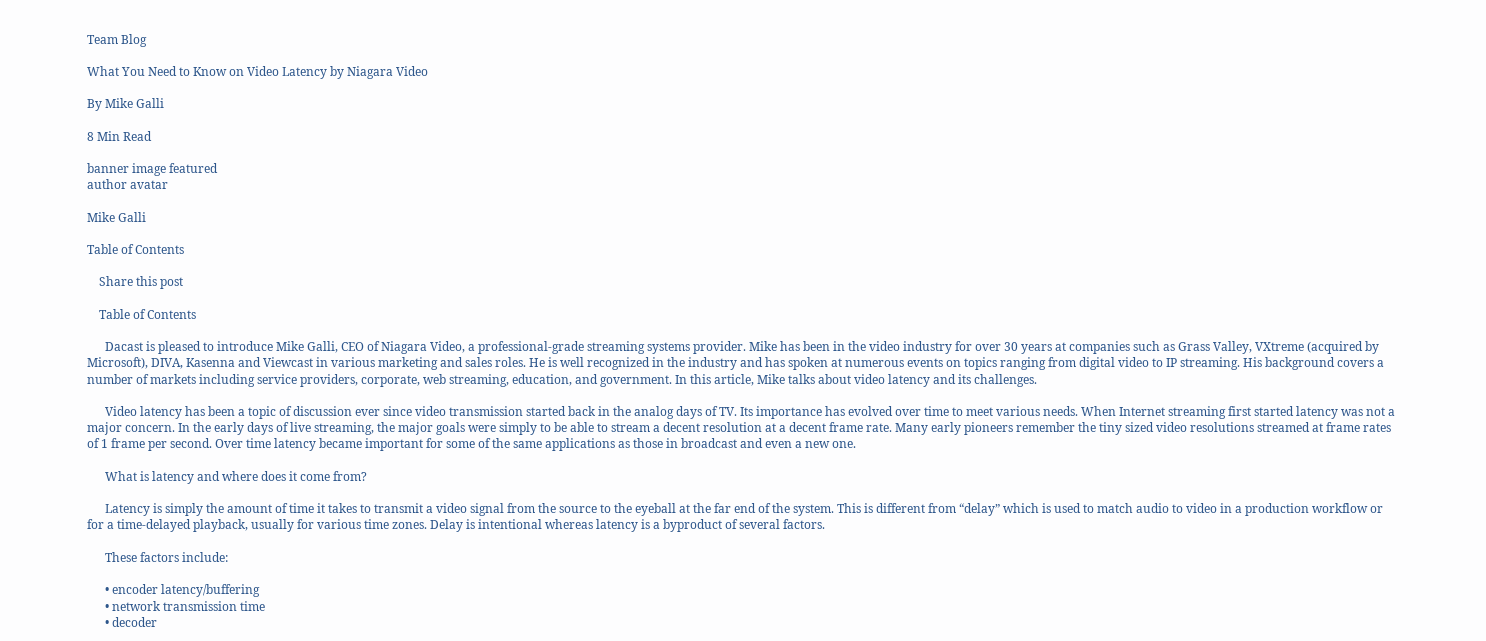Team Blog

What You Need to Know on Video Latency by Niagara Video

By Mike Galli

8 Min Read

banner image featured
author avatar

Mike Galli

Table of Contents

    Share this post

    Table of Contents

      Dacast is pleased to introduce Mike Galli, CEO of Niagara Video, a professional-grade streaming systems provider. Mike has been in the video industry for over 30 years at companies such as Grass Valley, VXtreme (acquired by Microsoft), DIVA, Kasenna and Viewcast in various marketing and sales roles. He is well recognized in the industry and has spoken at numerous events on topics ranging from digital video to IP streaming. His background covers a number of markets including service providers, corporate, web streaming, education, and government. In this article, Mike talks about video latency and its challenges.

      Video latency has been a topic of discussion ever since video transmission started back in the analog days of TV. Its importance has evolved over time to meet various needs. When Internet streaming first started latency was not a major concern. In the early days of live streaming, the major goals were simply to be able to stream a decent resolution at a decent frame rate. Many early pioneers remember the tiny sized video resolutions streamed at frame rates of 1 frame per second. Over time latency became important for some of the same applications as those in broadcast and even a new one.

      What is latency and where does it come from?

      Latency is simply the amount of time it takes to transmit a video signal from the source to the eyeball at the far end of the system. This is different from “delay” which is used to match audio to video in a production workflow or for a time-delayed playback, usually for various time zones. Delay is intentional whereas latency is a byproduct of several factors.

      These factors include:

      • encoder latency/buffering
      • network transmission time
      • decoder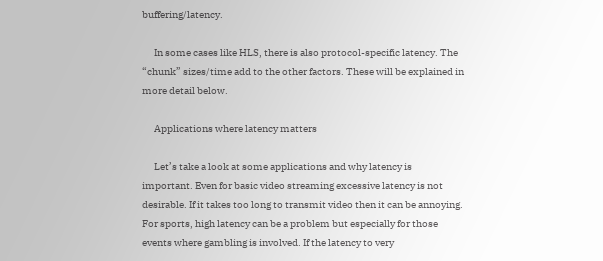buffering/latency.

      In some cases like HLS, there is also protocol-specific latency. The “chunk” sizes/time add to the other factors. These will be explained in more detail below.

      Applications where latency matters

      Let’s take a look at some applications and why latency is important. Even for basic video streaming excessive latency is not desirable. If it takes too long to transmit video then it can be annoying. For sports, high latency can be a problem but especially for those events where gambling is involved. If the latency to very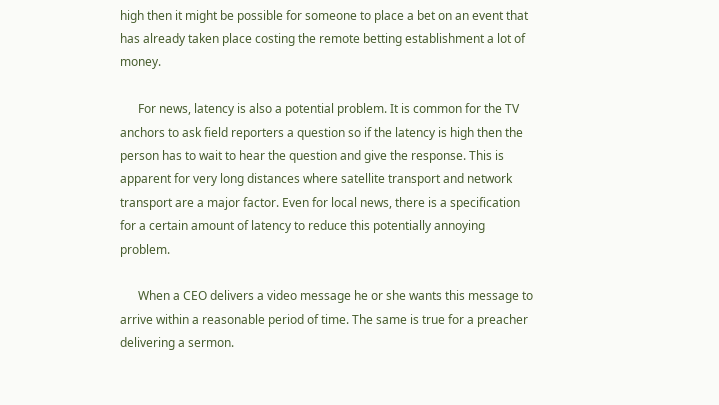high then it might be possible for someone to place a bet on an event that has already taken place costing the remote betting establishment a lot of money.

      For news, latency is also a potential problem. It is common for the TV anchors to ask field reporters a question so if the latency is high then the person has to wait to hear the question and give the response. This is apparent for very long distances where satellite transport and network transport are a major factor. Even for local news, there is a specification for a certain amount of latency to reduce this potentially annoying problem.

      When a CEO delivers a video message he or she wants this message to arrive within a reasonable period of time. The same is true for a preacher delivering a sermon.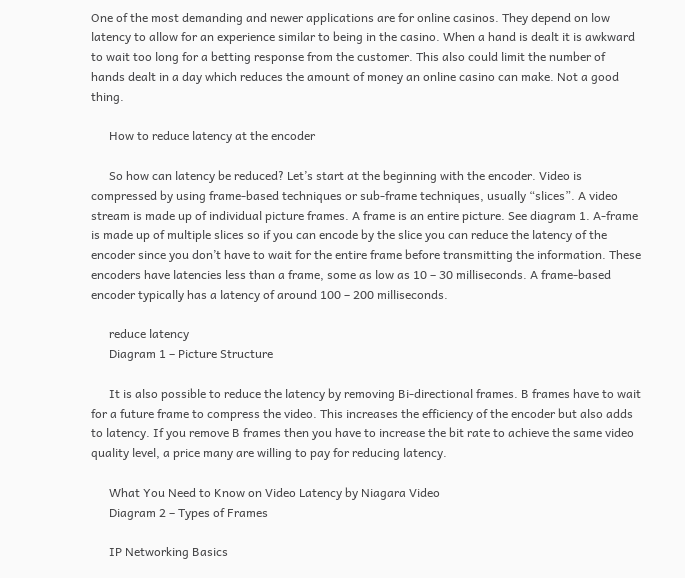One of the most demanding and newer applications are for online casinos. They depend on low latency to allow for an experience similar to being in the casino. When a hand is dealt it is awkward to wait too long for a betting response from the customer. This also could limit the number of hands dealt in a day which reduces the amount of money an online casino can make. Not a good thing.

      How to reduce latency at the encoder

      So how can latency be reduced? Let’s start at the beginning with the encoder. Video is compressed by using frame-based techniques or sub-frame techniques, usually “slices”. A video stream is made up of individual picture frames. A frame is an entire picture. See diagram 1. A-frame is made up of multiple slices so if you can encode by the slice you can reduce the latency of the encoder since you don’t have to wait for the entire frame before transmitting the information. These encoders have latencies less than a frame, some as low as 10 – 30 milliseconds. A frame-based encoder typically has a latency of around 100 – 200 milliseconds.

      reduce latency
      Diagram 1 – Picture Structure

      It is also possible to reduce the latency by removing Bi-directional frames. B frames have to wait for a future frame to compress the video. This increases the efficiency of the encoder but also adds to latency. If you remove B frames then you have to increase the bit rate to achieve the same video quality level, a price many are willing to pay for reducing latency.

      What You Need to Know on Video Latency by Niagara Video
      Diagram 2 – Types of Frames

      IP Networking Basics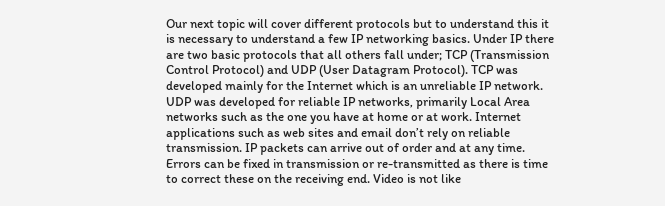Our next topic will cover different protocols but to understand this it is necessary to understand a few IP networking basics. Under IP there are two basic protocols that all others fall under; TCP (Transmission Control Protocol) and UDP (User Datagram Protocol). TCP was developed mainly for the Internet which is an unreliable IP network. UDP was developed for reliable IP networks, primarily Local Area networks such as the one you have at home or at work. Internet applications such as web sites and email don’t rely on reliable transmission. IP packets can arrive out of order and at any time. Errors can be fixed in transmission or re-transmitted as there is time to correct these on the receiving end. Video is not like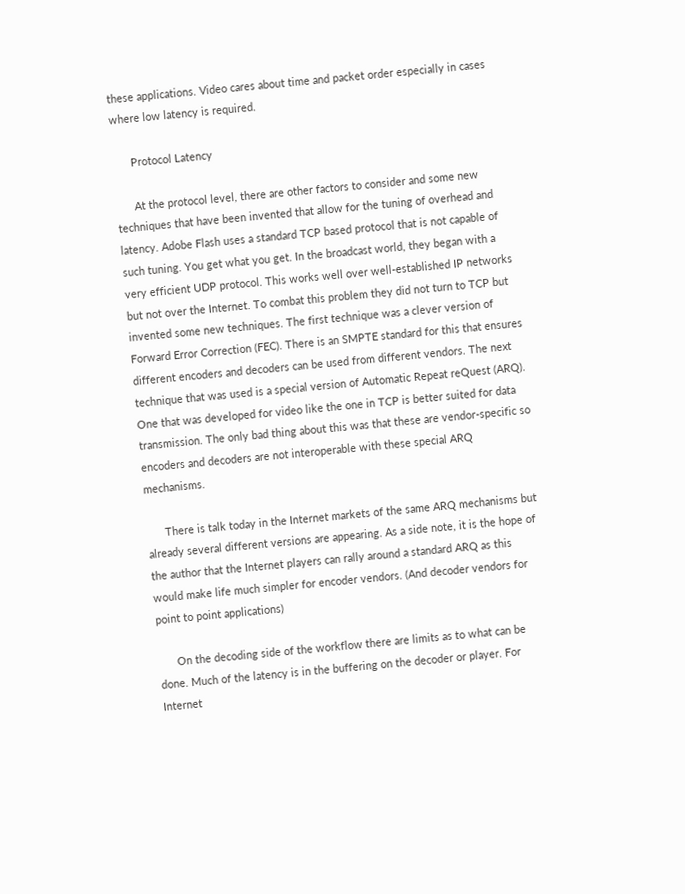these applications. Video cares about time and packet order especially in cases where low latency is required.

      Protocol Latency

      At the protocol level, there are other factors to consider and some new techniques that have been invented that allow for the tuning of overhead and latency. Adobe Flash uses a standard TCP based protocol that is not capable of such tuning. You get what you get. In the broadcast world, they began with a very efficient UDP protocol. This works well over well-established IP networks but not over the Internet. To combat this problem they did not turn to TCP but invented some new techniques. The first technique was a clever version of Forward Error Correction (FEC). There is an SMPTE standard for this that ensures different encoders and decoders can be used from different vendors. The next technique that was used is a special version of Automatic Repeat reQuest (ARQ). One that was developed for video like the one in TCP is better suited for data transmission. The only bad thing about this was that these are vendor-specific so encoders and decoders are not interoperable with these special ARQ mechanisms.

      There is talk today in the Internet markets of the same ARQ mechanisms but already several different versions are appearing. As a side note, it is the hope of the author that the Internet players can rally around a standard ARQ as this would make life much simpler for encoder vendors. (And decoder vendors for point to point applications)

      On the decoding side of the workflow there are limits as to what can be done. Much of the latency is in the buffering on the decoder or player. For Internet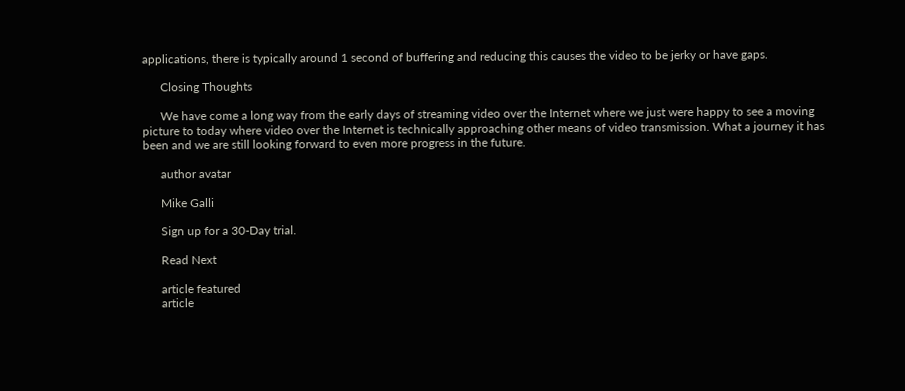applications, there is typically around 1 second of buffering and reducing this causes the video to be jerky or have gaps.

      Closing Thoughts

      We have come a long way from the early days of streaming video over the Internet where we just were happy to see a moving picture to today where video over the Internet is technically approaching other means of video transmission. What a journey it has been and we are still looking forward to even more progress in the future.

      author avatar

      Mike Galli

      Sign up for a 30-Day trial.

      Read Next

      article featured
      article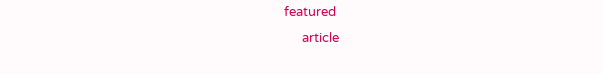featured
      article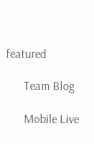featured

      Team Blog

      Mobile Live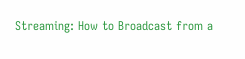Streaming: How to Broadcast from a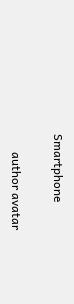Smartphone

      author avatar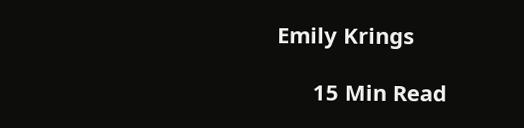Emily Krings

      15 Min Read